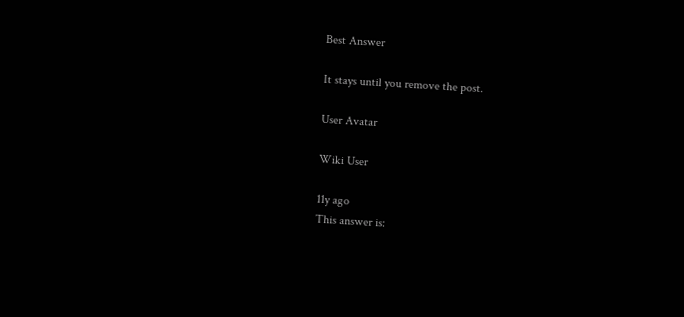Best Answer

It stays until you remove the post.

User Avatar

Wiki User

11y ago
This answer is: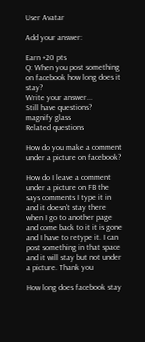User Avatar

Add your answer:

Earn +20 pts
Q: When you post something on facebook how long does it stay?
Write your answer...
Still have questions?
magnify glass
Related questions

How do you make a comment under a picture on facebook?

How do I leave a comment under a picture on FB the says comments I type it in and it doesn't stay there when I go to another page and come back to it it is gone and I have to retype it. I can post something in that space and it will stay but not under a picture. Thank you

How long does facebook stay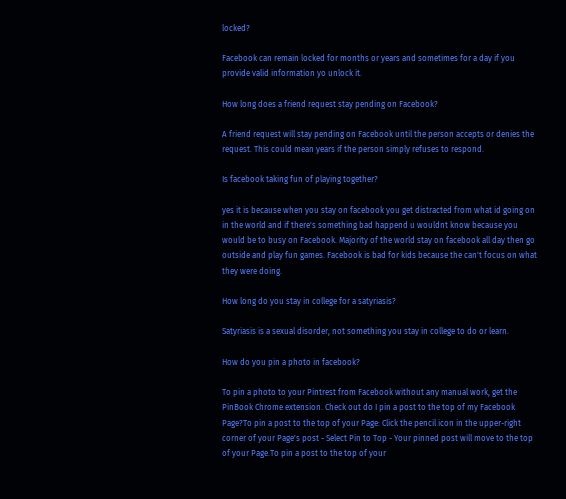locked?

Facebook can remain locked for months or years and sometimes for a day if you provide valid information yo unlock it.

How long does a friend request stay pending on Facebook?

A friend request will stay pending on Facebook until the person accepts or denies the request. This could mean years if the person simply refuses to respond.

Is facebook taking fun of playing together?

yes it is because when you stay on facebook you get distracted from what id going on in the world and if there's something bad happend u wouldnt know because you would be to busy on Facebook. Majority of the world stay on facebook all day then go outside and play fun games. Facebook is bad for kids because the can't focus on what they were doing.

How long do you stay in college for a satyriasis?

Satyriasis is a sexual disorder, not something you stay in college to do or learn.

How do you pin a photo in facebook?

To pin a photo to your Pintrest from Facebook without any manual work, get the PinBook Chrome extension. Check out do I pin a post to the top of my Facebook Page?To pin a post to the top of your Page: Click the pencil icon in the upper-right corner of your Page's post - Select Pin to Top - Your pinned post will move to the top of your Page.To pin a post to the top of your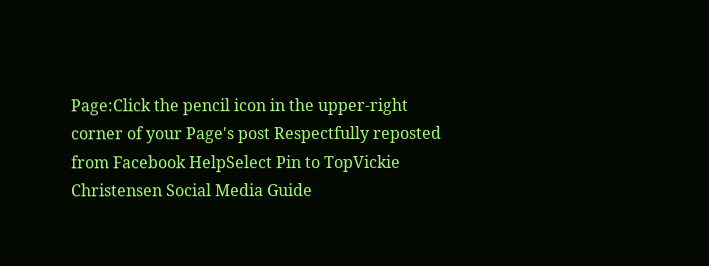Page:Click the pencil icon in the upper-right corner of your Page's post Respectfully reposted from Facebook HelpSelect Pin to TopVickie Christensen Social Media Guide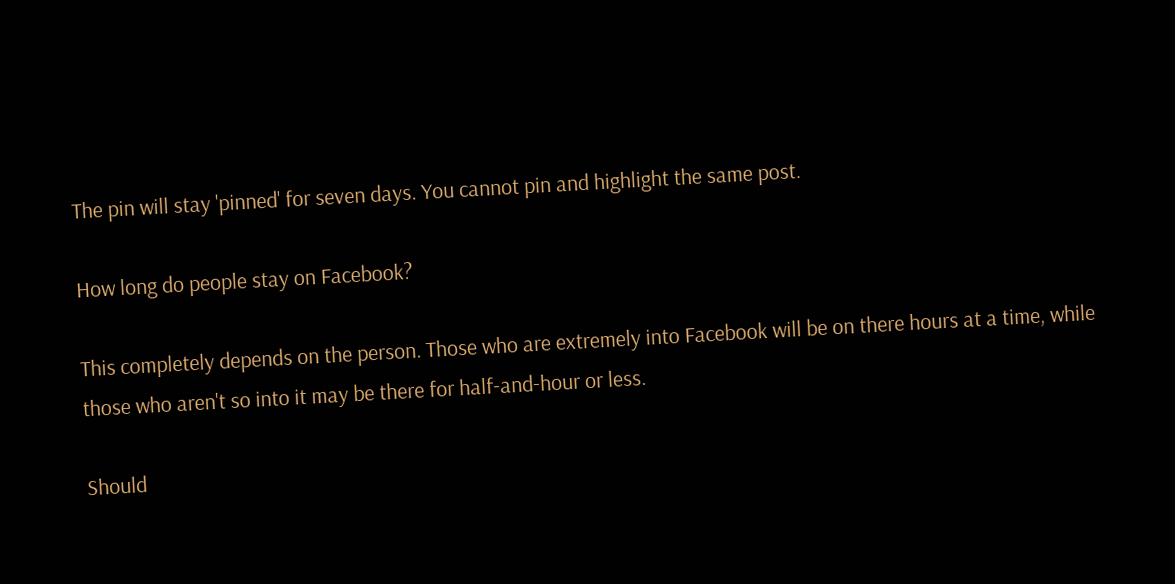The pin will stay 'pinned' for seven days. You cannot pin and highlight the same post.

How long do people stay on Facebook?

This completely depends on the person. Those who are extremely into Facebook will be on there hours at a time, while those who aren't so into it may be there for half-and-hour or less.

Should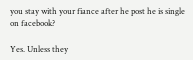you stay with your fiance after he post he is single on facebook?

Yes. Unless they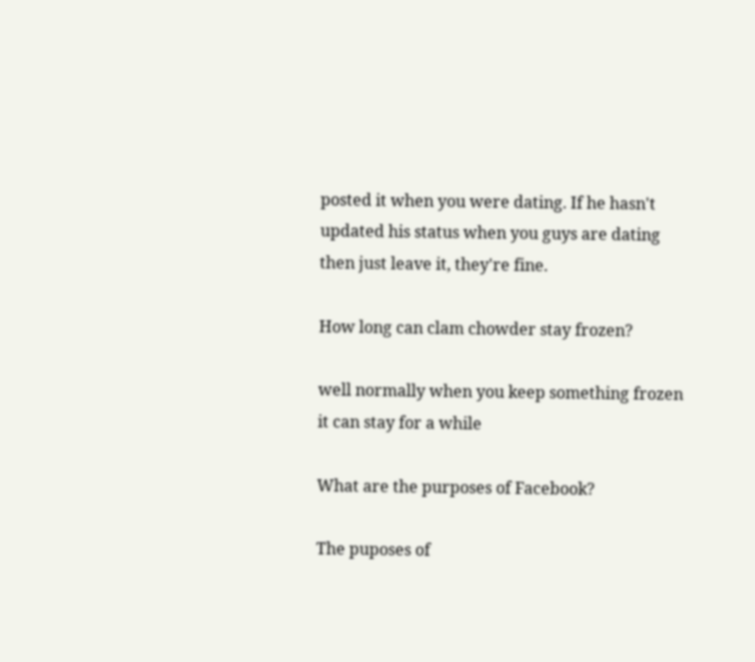posted it when you were dating. If he hasn't updated his status when you guys are dating then just leave it, they're fine.

How long can clam chowder stay frozen?

well normally when you keep something frozen it can stay for a while

What are the purposes of Facebook?

The puposes of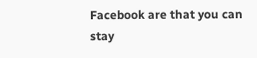Facebook are that you can stay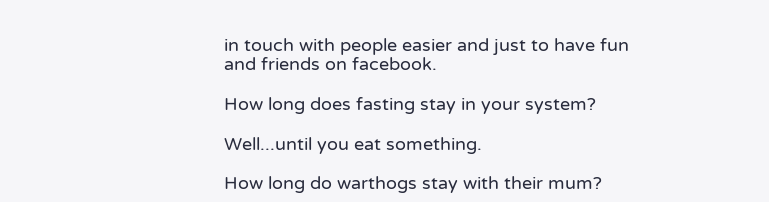in touch with people easier and just to have fun and friends on facebook.

How long does fasting stay in your system?

Well...until you eat something.

How long do warthogs stay with their mum?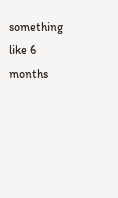something like 6 months